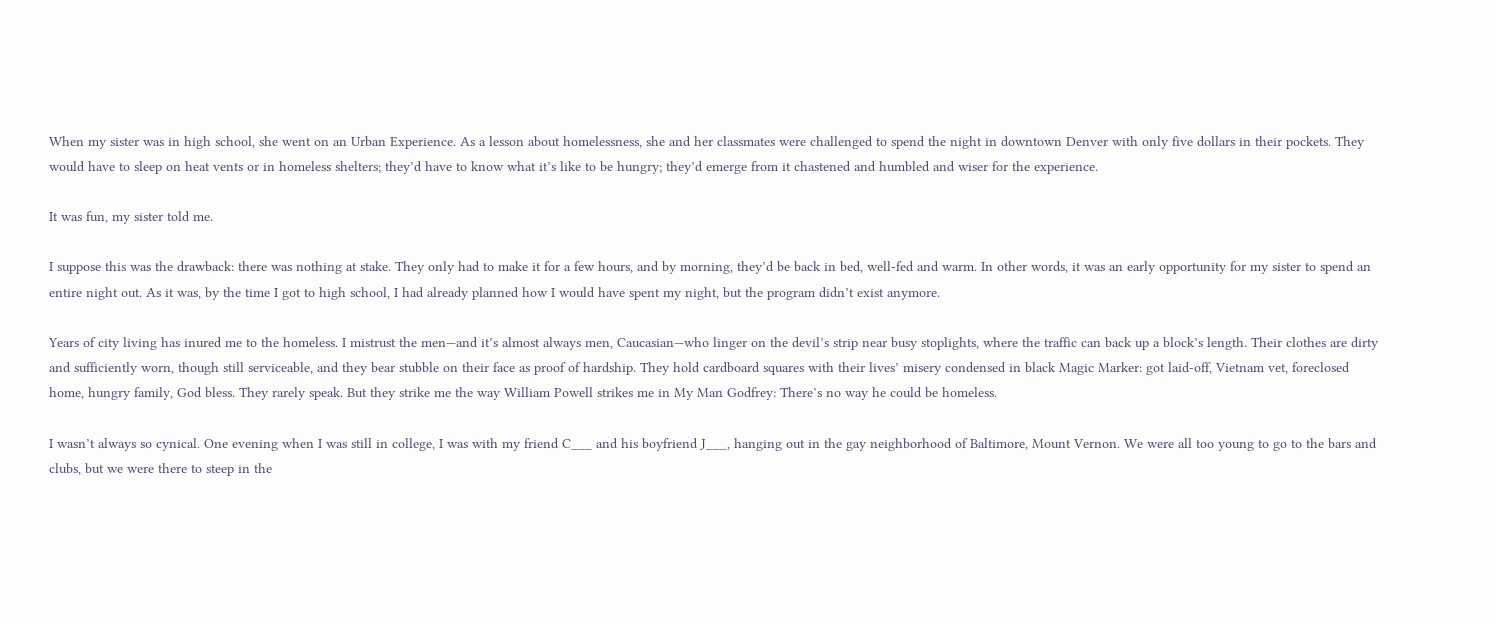When my sister was in high school, she went on an Urban Experience. As a lesson about homelessness, she and her classmates were challenged to spend the night in downtown Denver with only five dollars in their pockets. They would have to sleep on heat vents or in homeless shelters; they’d have to know what it’s like to be hungry; they’d emerge from it chastened and humbled and wiser for the experience.

It was fun, my sister told me.

I suppose this was the drawback: there was nothing at stake. They only had to make it for a few hours, and by morning, they’d be back in bed, well-fed and warm. In other words, it was an early opportunity for my sister to spend an entire night out. As it was, by the time I got to high school, I had already planned how I would have spent my night, but the program didn’t exist anymore.

Years of city living has inured me to the homeless. I mistrust the men—and it’s almost always men, Caucasian—who linger on the devil’s strip near busy stoplights, where the traffic can back up a block’s length. Their clothes are dirty and sufficiently worn, though still serviceable, and they bear stubble on their face as proof of hardship. They hold cardboard squares with their lives’ misery condensed in black Magic Marker: got laid-off, Vietnam vet, foreclosed home, hungry family, God bless. They rarely speak. But they strike me the way William Powell strikes me in My Man Godfrey: There’s no way he could be homeless.

I wasn’t always so cynical. One evening when I was still in college, I was with my friend C___ and his boyfriend J___, hanging out in the gay neighborhood of Baltimore, Mount Vernon. We were all too young to go to the bars and clubs, but we were there to steep in the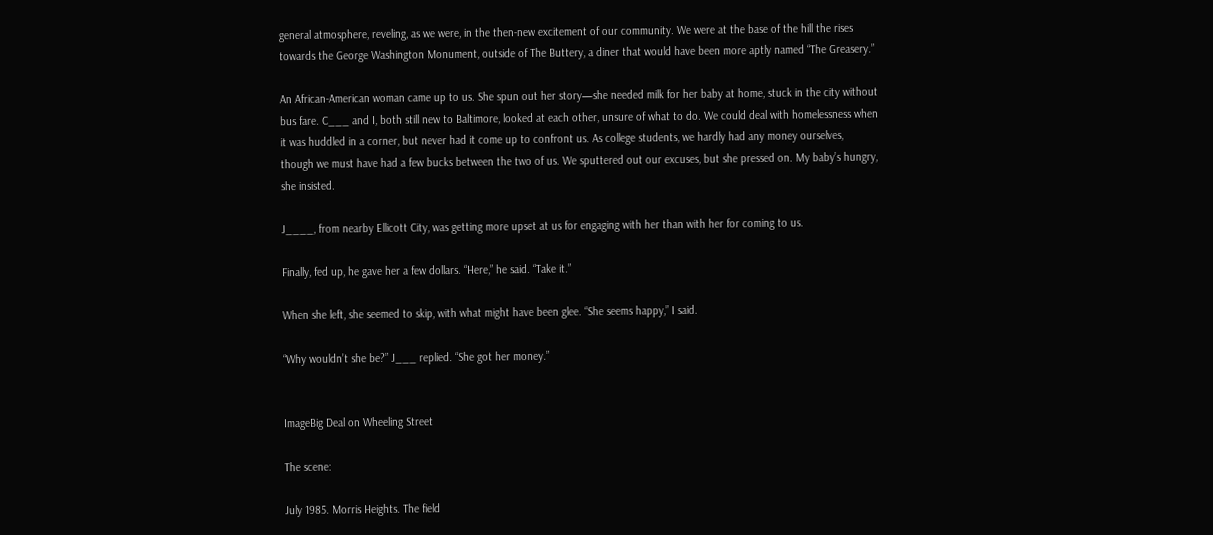general atmosphere, reveling, as we were, in the then-new excitement of our community. We were at the base of the hill the rises towards the George Washington Monument, outside of The Buttery, a diner that would have been more aptly named “The Greasery.”

An African-American woman came up to us. She spun out her story—she needed milk for her baby at home, stuck in the city without bus fare. C___ and I, both still new to Baltimore, looked at each other, unsure of what to do. We could deal with homelessness when it was huddled in a corner, but never had it come up to confront us. As college students, we hardly had any money ourselves, though we must have had a few bucks between the two of us. We sputtered out our excuses, but she pressed on. My baby’s hungry, she insisted.

J____, from nearby Ellicott City, was getting more upset at us for engaging with her than with her for coming to us.

Finally, fed up, he gave her a few dollars. “Here,” he said. “Take it.”

When she left, she seemed to skip, with what might have been glee. “She seems happy,” I said.

“Why wouldn’t she be?” J___ replied. “She got her money.”


ImageBig Deal on Wheeling Street

The scene:

July 1985. Morris Heights. The field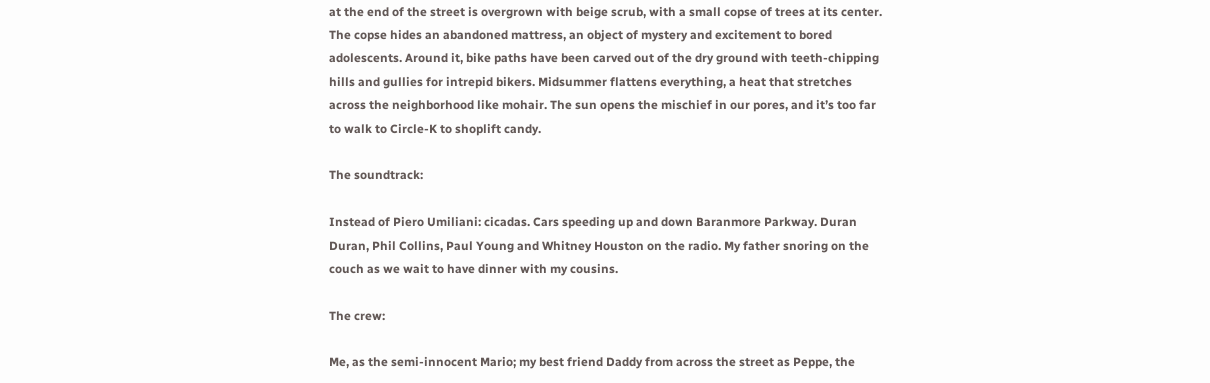at the end of the street is overgrown with beige scrub, with a small copse of trees at its center. The copse hides an abandoned mattress, an object of mystery and excitement to bored adolescents. Around it, bike paths have been carved out of the dry ground with teeth-chipping hills and gullies for intrepid bikers. Midsummer flattens everything, a heat that stretches across the neighborhood like mohair. The sun opens the mischief in our pores, and it’s too far to walk to Circle-K to shoplift candy.

The soundtrack:

Instead of Piero Umiliani: cicadas. Cars speeding up and down Baranmore Parkway. Duran Duran, Phil Collins, Paul Young and Whitney Houston on the radio. My father snoring on the couch as we wait to have dinner with my cousins.

The crew:

Me, as the semi-innocent Mario; my best friend Daddy from across the street as Peppe, the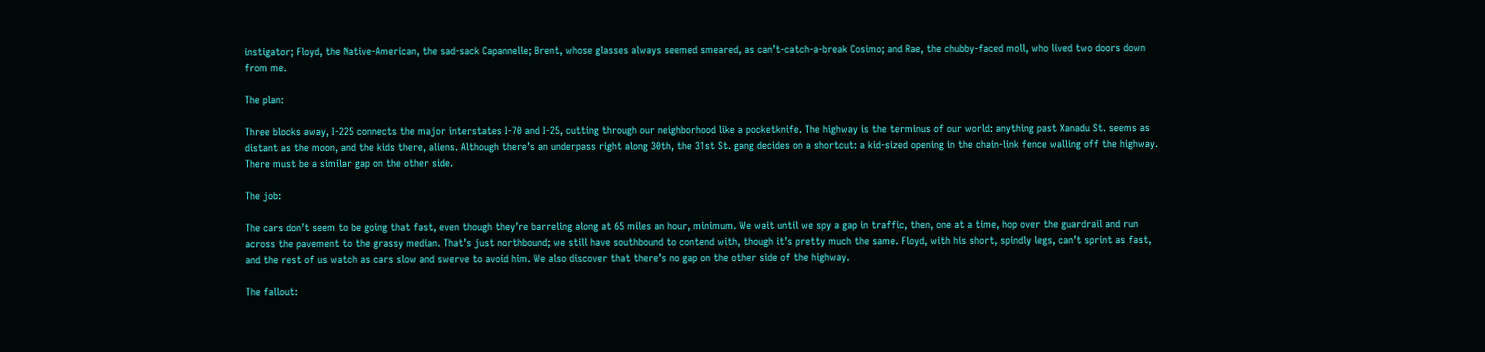instigator; Floyd, the Native-American, the sad-sack Capannelle; Brent, whose glasses always seemed smeared, as can’t-catch-a-break Cosimo; and Rae, the chubby-faced moll, who lived two doors down from me.

The plan:

Three blocks away, I-225 connects the major interstates I-70 and I-25, cutting through our neighborhood like a pocketknife. The highway is the terminus of our world: anything past Xanadu St. seems as distant as the moon, and the kids there, aliens. Although there’s an underpass right along 30th, the 31st St. gang decides on a shortcut: a kid-sized opening in the chain-link fence walling off the highway. There must be a similar gap on the other side.

The job:

The cars don’t seem to be going that fast, even though they’re barreling along at 65 miles an hour, minimum. We wait until we spy a gap in traffic, then, one at a time, hop over the guardrail and run across the pavement to the grassy median. That’s just northbound; we still have southbound to contend with, though it’s pretty much the same. Floyd, with his short, spindly legs, can’t sprint as fast, and the rest of us watch as cars slow and swerve to avoid him. We also discover that there’s no gap on the other side of the highway.

The fallout: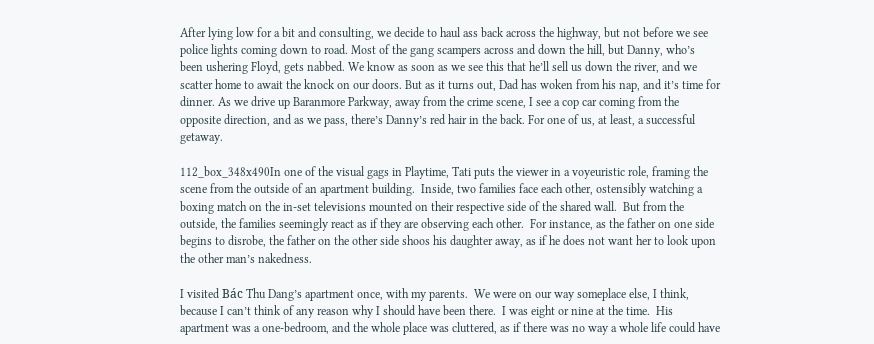After lying low for a bit and consulting, we decide to haul ass back across the highway, but not before we see police lights coming down to road. Most of the gang scampers across and down the hill, but Danny, who’s been ushering Floyd, gets nabbed. We know as soon as we see this that he’ll sell us down the river, and we scatter home to await the knock on our doors. But as it turns out, Dad has woken from his nap, and it’s time for dinner. As we drive up Baranmore Parkway, away from the crime scene, I see a cop car coming from the opposite direction, and as we pass, there’s Danny’s red hair in the back. For one of us, at least, a successful getaway.

112_box_348x490In one of the visual gags in Playtime, Tati puts the viewer in a voyeuristic role, framing the scene from the outside of an apartment building.  Inside, two families face each other, ostensibly watching a boxing match on the in-set televisions mounted on their respective side of the shared wall.  But from the outside, the families seemingly react as if they are observing each other.  For instance, as the father on one side begins to disrobe, the father on the other side shoos his daughter away, as if he does not want her to look upon the other man’s nakedness.

I visited Bác Thu Dang’s apartment once, with my parents.  We were on our way someplace else, I think, because I can’t think of any reason why I should have been there.  I was eight or nine at the time.  His apartment was a one-bedroom, and the whole place was cluttered, as if there was no way a whole life could have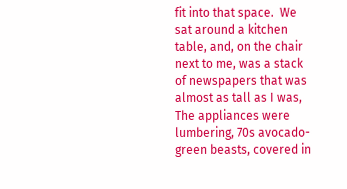fit into that space.  We sat around a kitchen table, and, on the chair next to me, was a stack of newspapers that was almost as tall as I was,  The appliances were lumbering, 70s avocado-green beasts, covered in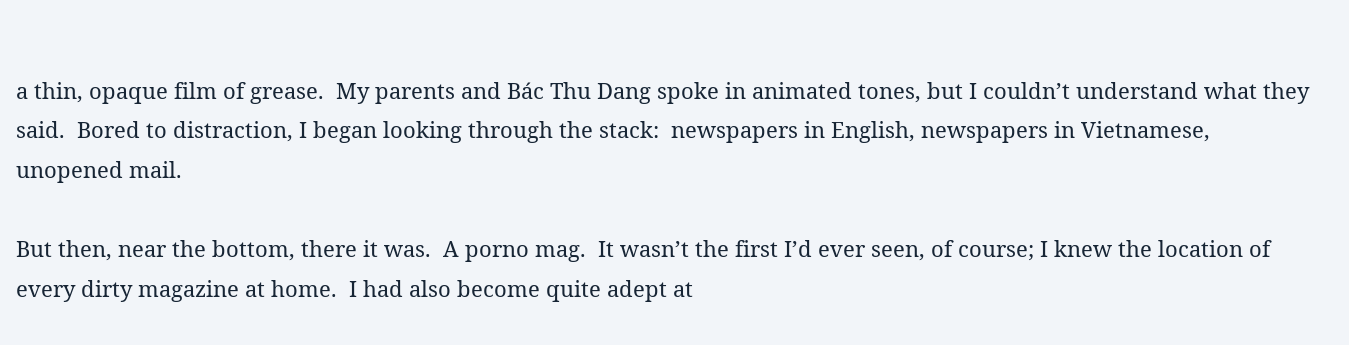a thin, opaque film of grease.  My parents and Bác Thu Dang spoke in animated tones, but I couldn’t understand what they said.  Bored to distraction, I began looking through the stack:  newspapers in English, newspapers in Vietnamese, unopened mail.

But then, near the bottom, there it was.  A porno mag.  It wasn’t the first I’d ever seen, of course; I knew the location of every dirty magazine at home.  I had also become quite adept at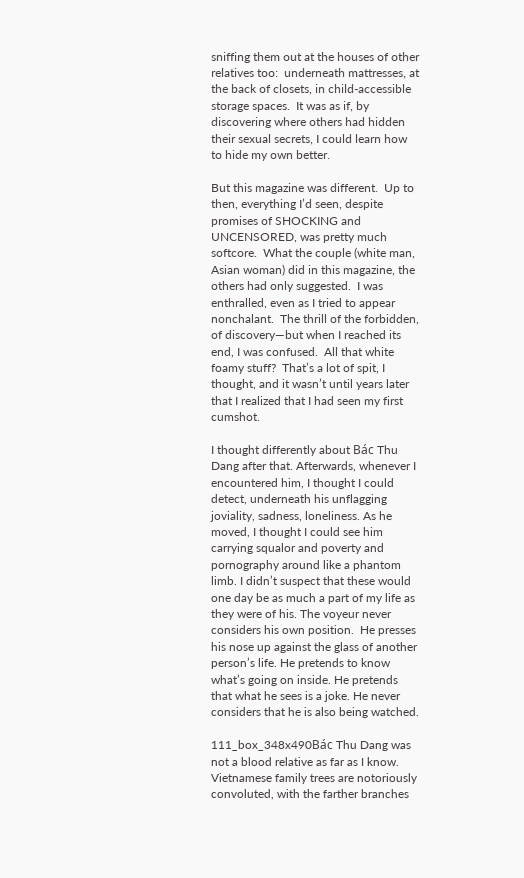sniffing them out at the houses of other relatives too:  underneath mattresses, at the back of closets, in child-accessible storage spaces.  It was as if, by discovering where others had hidden their sexual secrets, I could learn how to hide my own better.

But this magazine was different.  Up to then, everything I’d seen, despite promises of SHOCKING and UNCENSORED, was pretty much softcore.  What the couple (white man, Asian woman) did in this magazine, the others had only suggested.  I was enthralled, even as I tried to appear nonchalant.  The thrill of the forbidden, of discovery—but when I reached its end, I was confused.  All that white foamy stuff?  That’s a lot of spit, I thought, and it wasn’t until years later that I realized that I had seen my first cumshot.

I thought differently about Bác Thu Dang after that. Afterwards, whenever I encountered him, I thought I could detect, underneath his unflagging joviality, sadness, loneliness. As he moved, I thought I could see him carrying squalor and poverty and pornography around like a phantom limb. I didn’t suspect that these would one day be as much a part of my life as they were of his. The voyeur never considers his own position.  He presses his nose up against the glass of another person’s life. He pretends to know what’s going on inside. He pretends that what he sees is a joke. He never considers that he is also being watched.

111_box_348x490Bác Thu Dang was not a blood relative as far as I know. Vietnamese family trees are notoriously convoluted, with the farther branches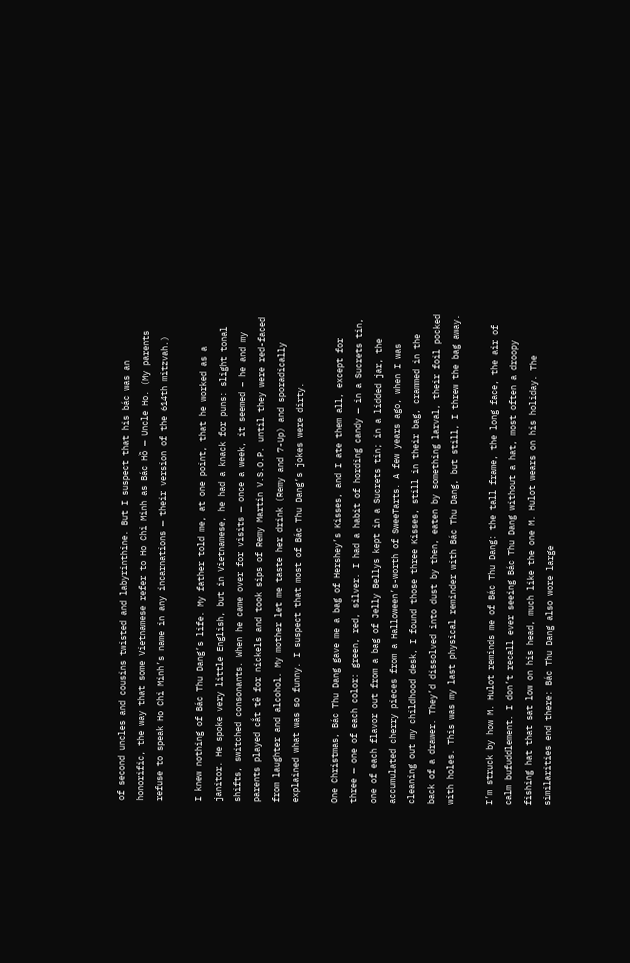of second uncles and cousins twisted and labyrinthine. But I suspect that his bác was an honorific, the way that some Vietnamese refer to Ho Chi Minh as Bác Hồ — Uncle Ho. (My parents refuse to speak Ho Chi Minh’s name in any incarnations — their version of the 614th mitzvah.)

I knew nothing of Bác Thu Dang’s life. My father told me, at one point, that he worked as a janitor. He spoke very little English, but in Vietnamese, he had a knack for puns: slight tonal shifts, switched consonants. When he came over for visits — once a week, it seemed – he and my parents played cắt tê for nickels and took sips of Remy Martin V.S.O.P. until they were red-faced from laughter and alcohol. My mother let me taste her drink (Remy and 7-Up) and sporadically explained what was so funny. I suspect that most of Bác Thu Dang’s jokes were dirty.

One Christmas, Bác Thu Dang gave me a bag of Hershey’s Kisses, and I ate them all, except for three — one of each color: green, red, silver. I had a habit of hording candy — in a Sucrets tin, one of each flavor out from a bag of Jelly Bellys kept in a Sucrets tin; in a lidded jar, the accumulated cherry pieces from a Halloween’s-worth of SweeTarts. A few years ago, when I was cleaning out my childhood desk, I found those three Kisses, still in their bag, crammed in the back of a drawer. They’d dissolved into dust by then, eaten by something larval, their foil pocked with holes. This was my last physical reminder with Bác Thu Dang, but still, I threw the bag away.

I’m struck by how M. Hulot reminds me of Bác Thu Dang: the tall frame, the long face, the air of calm bufuddlement. I don’t recall ever seeing Bác Thu Dang without a hat, most often a droopy fishing hat that sat low on his head, much like the one M. Hulot wears on his holiday. The similarities end there: Bác Thu Dang also wore large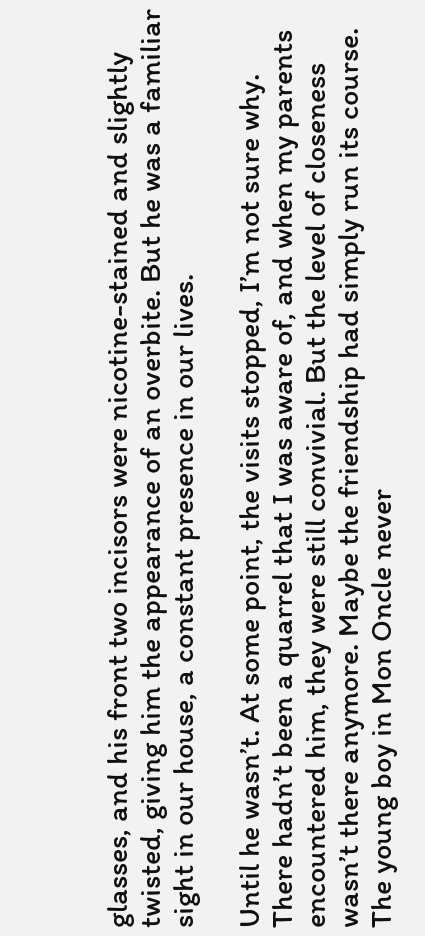glasses, and his front two incisors were nicotine-stained and slightly twisted, giving him the appearance of an overbite. But he was a familiar sight in our house, a constant presence in our lives.

Until he wasn’t. At some point, the visits stopped, I’m not sure why. There hadn’t been a quarrel that I was aware of, and when my parents encountered him, they were still convivial. But the level of closeness wasn’t there anymore. Maybe the friendship had simply run its course. The young boy in Mon Oncle never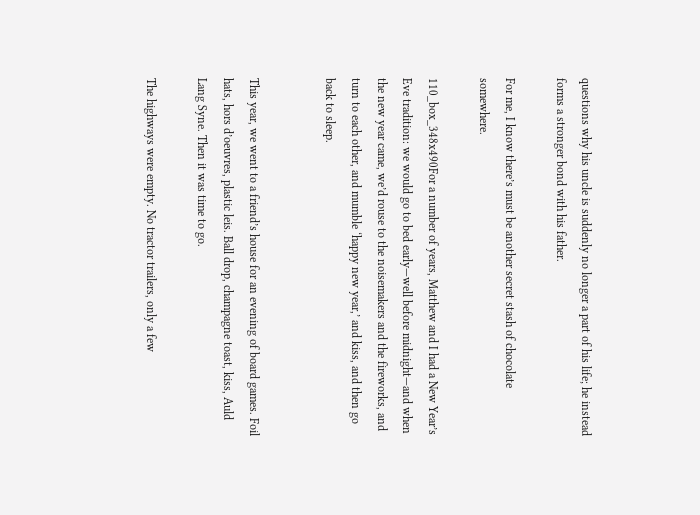questions why his uncle is suddenly no longer a part of his life; he instead forms a stronger bond with his father.

For me, I know there’s must be another secret stash of chocolate somewhere.

110_box_348x490For a number of years, Matthew and I had a New Year’s Eve tradition: we would go to bed early—well before midnight—and when the new year came, we’d rouse to the noisemakers and the fireworks, and turn to each other, and mumble ‘happy new year,’ and kiss, and then go back to sleep.


This year, we went to a friend’s house for an evening of board games. Foil hats, hors d’oeuvres, plastic leis. Ball drop, champagne toast, kiss, Auld Lang Syne. Then it was time to go.

The highways were empty. No tractor trailers, only a few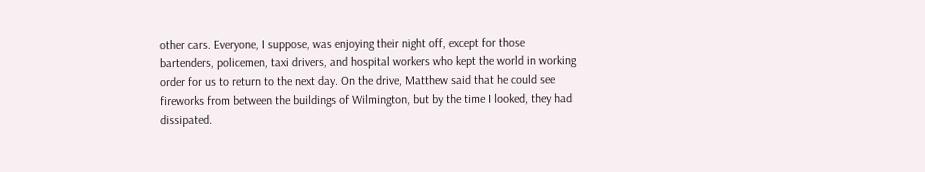other cars. Everyone, I suppose, was enjoying their night off, except for those bartenders, policemen, taxi drivers, and hospital workers who kept the world in working order for us to return to the next day. On the drive, Matthew said that he could see fireworks from between the buildings of Wilmington, but by the time I looked, they had dissipated.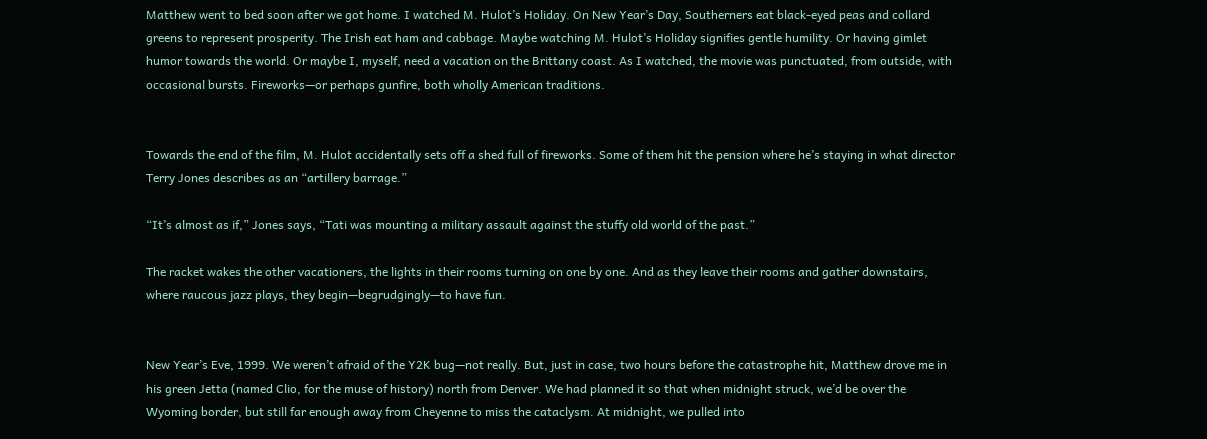Matthew went to bed soon after we got home. I watched M. Hulot’s Holiday. On New Year’s Day, Southerners eat black-eyed peas and collard greens to represent prosperity. The Irish eat ham and cabbage. Maybe watching M. Hulot’s Holiday signifies gentle humility. Or having gimlet humor towards the world. Or maybe I, myself, need a vacation on the Brittany coast. As I watched, the movie was punctuated, from outside, with occasional bursts. Fireworks—or perhaps gunfire, both wholly American traditions.


Towards the end of the film, M. Hulot accidentally sets off a shed full of fireworks. Some of them hit the pension where he’s staying in what director Terry Jones describes as an “artillery barrage.”

“It’s almost as if,” Jones says, “Tati was mounting a military assault against the stuffy old world of the past.”

The racket wakes the other vacationers, the lights in their rooms turning on one by one. And as they leave their rooms and gather downstairs, where raucous jazz plays, they begin—begrudgingly—to have fun.


New Year’s Eve, 1999. We weren’t afraid of the Y2K bug—not really. But, just in case, two hours before the catastrophe hit, Matthew drove me in his green Jetta (named Clio, for the muse of history) north from Denver. We had planned it so that when midnight struck, we’d be over the Wyoming border, but still far enough away from Cheyenne to miss the cataclysm. At midnight, we pulled into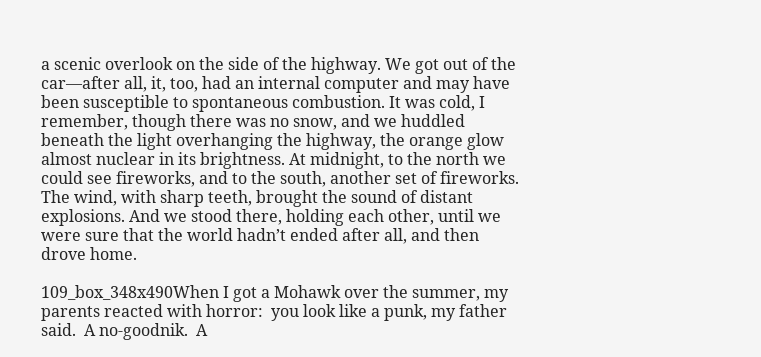a scenic overlook on the side of the highway. We got out of the car—after all, it, too, had an internal computer and may have been susceptible to spontaneous combustion. It was cold, I remember, though there was no snow, and we huddled beneath the light overhanging the highway, the orange glow almost nuclear in its brightness. At midnight, to the north we could see fireworks, and to the south, another set of fireworks. The wind, with sharp teeth, brought the sound of distant explosions. And we stood there, holding each other, until we were sure that the world hadn’t ended after all, and then drove home.

109_box_348x490When I got a Mohawk over the summer, my parents reacted with horror:  you look like a punk, my father said.  A no-goodnik.  A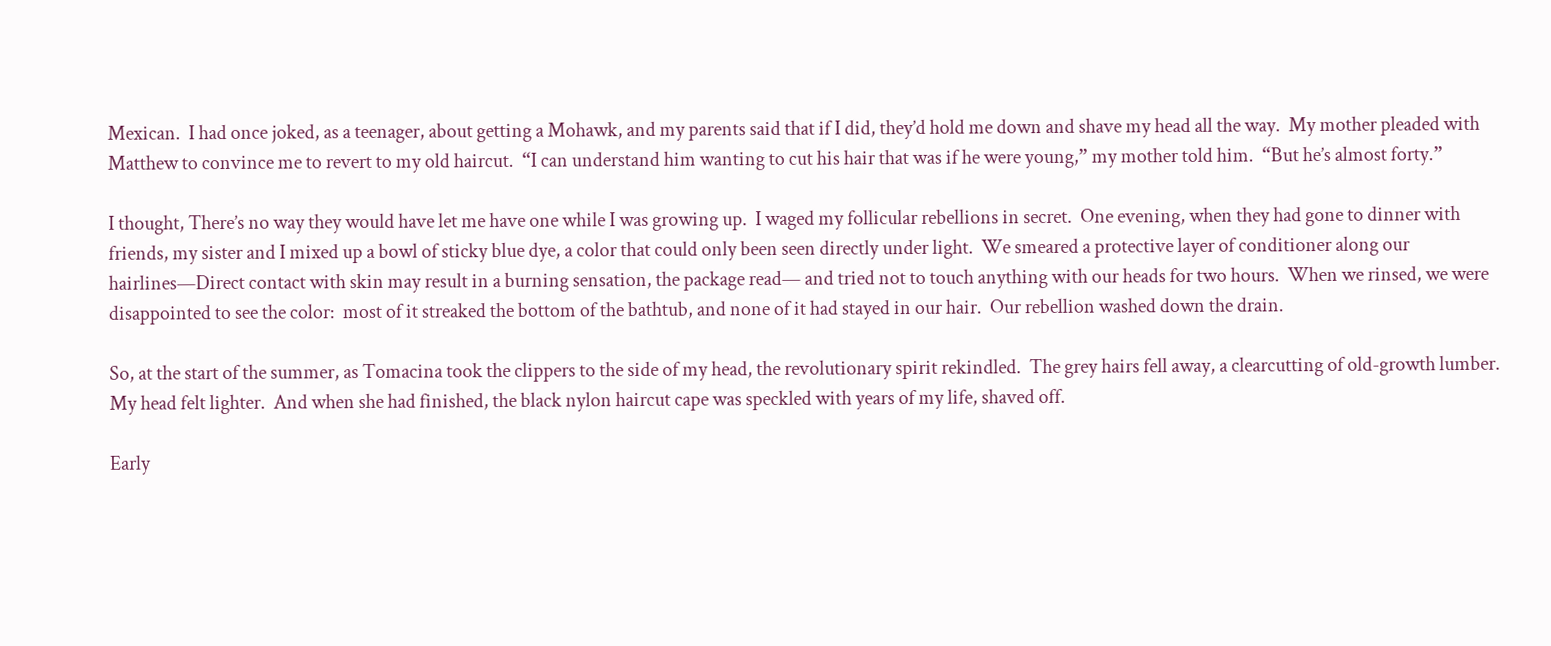Mexican.  I had once joked, as a teenager, about getting a Mohawk, and my parents said that if I did, they’d hold me down and shave my head all the way.  My mother pleaded with Matthew to convince me to revert to my old haircut.  “I can understand him wanting to cut his hair that was if he were young,” my mother told him.  “But he’s almost forty.”

I thought, There’s no way they would have let me have one while I was growing up.  I waged my follicular rebellions in secret.  One evening, when they had gone to dinner with friends, my sister and I mixed up a bowl of sticky blue dye, a color that could only been seen directly under light.  We smeared a protective layer of conditioner along our hairlines—Direct contact with skin may result in a burning sensation, the package read— and tried not to touch anything with our heads for two hours.  When we rinsed, we were disappointed to see the color:  most of it streaked the bottom of the bathtub, and none of it had stayed in our hair.  Our rebellion washed down the drain.

So, at the start of the summer, as Tomacina took the clippers to the side of my head, the revolutionary spirit rekindled.  The grey hairs fell away, a clearcutting of old-growth lumber.  My head felt lighter.  And when she had finished, the black nylon haircut cape was speckled with years of my life, shaved off.

Early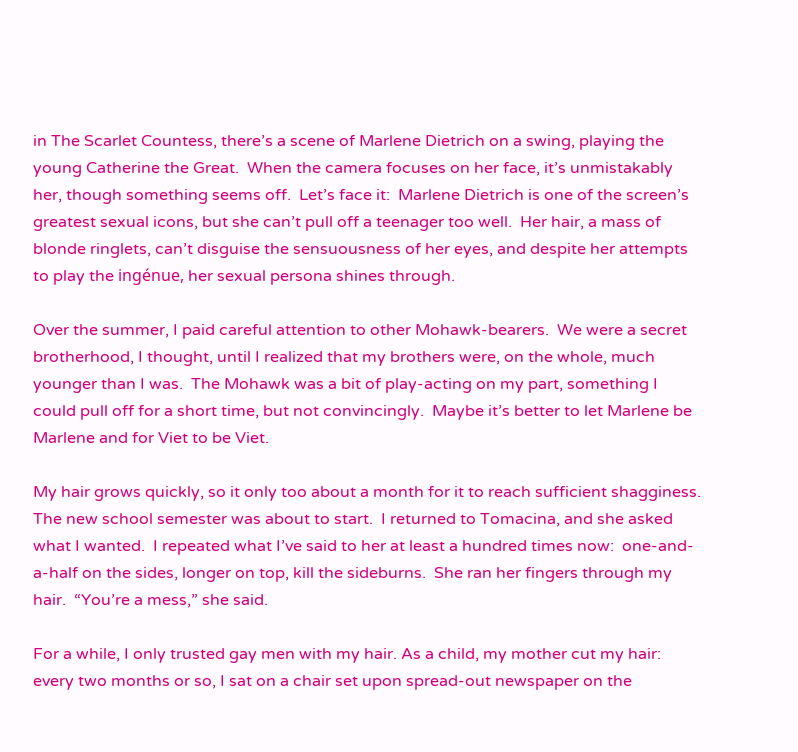in The Scarlet Countess, there’s a scene of Marlene Dietrich on a swing, playing the young Catherine the Great.  When the camera focuses on her face, it’s unmistakably her, though something seems off.  Let’s face it:  Marlene Dietrich is one of the screen’s greatest sexual icons, but she can’t pull off a teenager too well.  Her hair, a mass of blonde ringlets, can’t disguise the sensuousness of her eyes, and despite her attempts to play the ingénue, her sexual persona shines through.

Over the summer, I paid careful attention to other Mohawk-bearers.  We were a secret brotherhood, I thought, until I realized that my brothers were, on the whole, much younger than I was.  The Mohawk was a bit of play-acting on my part, something I could pull off for a short time, but not convincingly.  Maybe it’s better to let Marlene be Marlene and for Viet to be Viet.

My hair grows quickly, so it only too about a month for it to reach sufficient shagginess.  The new school semester was about to start.  I returned to Tomacina, and she asked what I wanted.  I repeated what I’ve said to her at least a hundred times now:  one-and-a-half on the sides, longer on top, kill the sideburns.  She ran her fingers through my hair.  “You’re a mess,” she said.

For a while, I only trusted gay men with my hair. As a child, my mother cut my hair: every two months or so, I sat on a chair set upon spread-out newspaper on the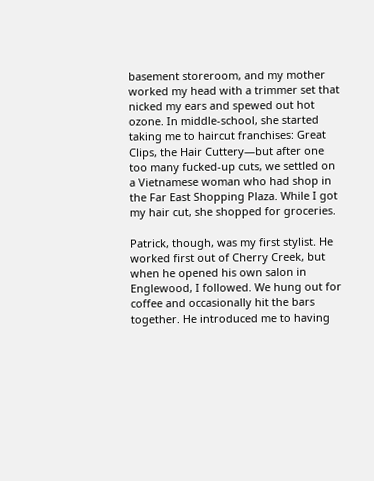basement storeroom, and my mother worked my head with a trimmer set that nicked my ears and spewed out hot ozone. In middle-school, she started taking me to haircut franchises: Great Clips, the Hair Cuttery—but after one too many fucked-up cuts, we settled on a Vietnamese woman who had shop in the Far East Shopping Plaza. While I got my hair cut, she shopped for groceries.

Patrick, though, was my first stylist. He worked first out of Cherry Creek, but when he opened his own salon in Englewood, I followed. We hung out for  coffee and occasionally hit the bars together. He introduced me to having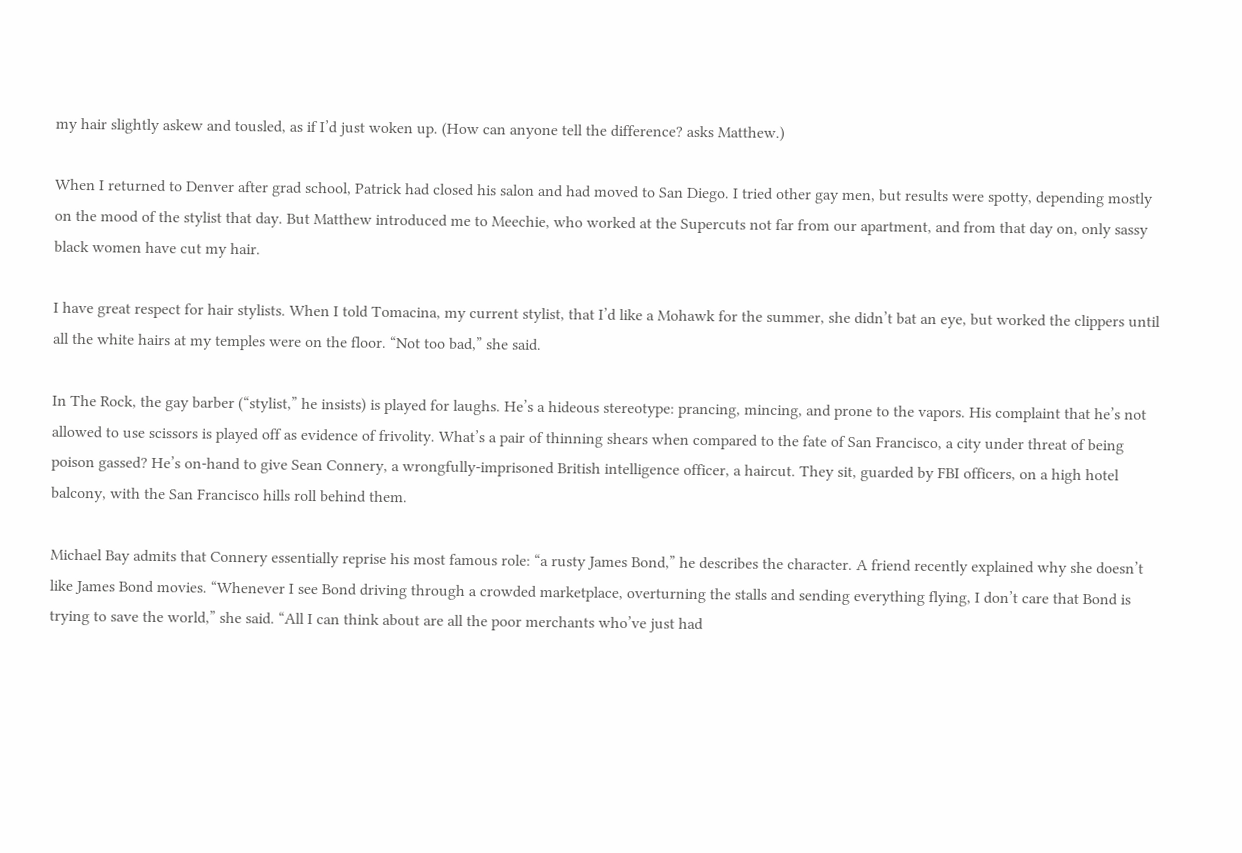my hair slightly askew and tousled, as if I’d just woken up. (How can anyone tell the difference? asks Matthew.)

When I returned to Denver after grad school, Patrick had closed his salon and had moved to San Diego. I tried other gay men, but results were spotty, depending mostly on the mood of the stylist that day. But Matthew introduced me to Meechie, who worked at the Supercuts not far from our apartment, and from that day on, only sassy black women have cut my hair.

I have great respect for hair stylists. When I told Tomacina, my current stylist, that I’d like a Mohawk for the summer, she didn’t bat an eye, but worked the clippers until all the white hairs at my temples were on the floor. “Not too bad,” she said.

In The Rock, the gay barber (“stylist,” he insists) is played for laughs. He’s a hideous stereotype: prancing, mincing, and prone to the vapors. His complaint that he’s not allowed to use scissors is played off as evidence of frivolity. What’s a pair of thinning shears when compared to the fate of San Francisco, a city under threat of being poison gassed? He’s on-hand to give Sean Connery, a wrongfully-imprisoned British intelligence officer, a haircut. They sit, guarded by FBI officers, on a high hotel balcony, with the San Francisco hills roll behind them.

Michael Bay admits that Connery essentially reprise his most famous role: “a rusty James Bond,” he describes the character. A friend recently explained why she doesn’t like James Bond movies. “Whenever I see Bond driving through a crowded marketplace, overturning the stalls and sending everything flying, I don’t care that Bond is trying to save the world,” she said. “All I can think about are all the poor merchants who’ve just had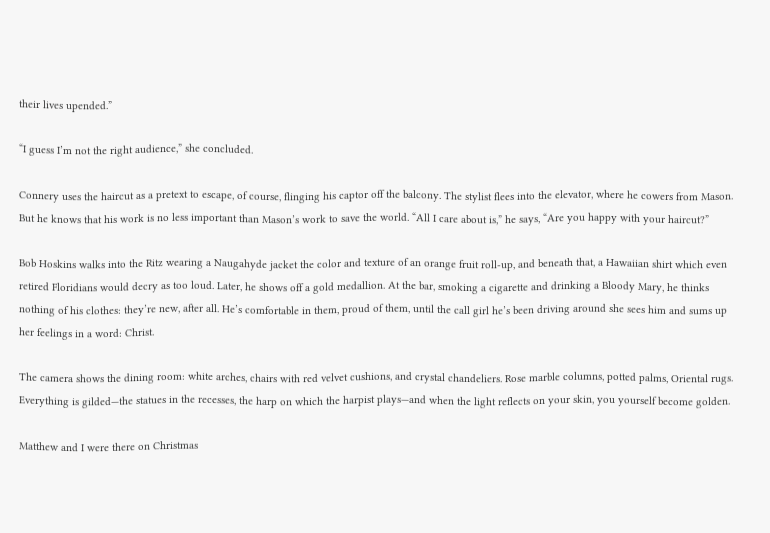their lives upended.”

“I guess I’m not the right audience,” she concluded.

Connery uses the haircut as a pretext to escape, of course, flinging his captor off the balcony. The stylist flees into the elevator, where he cowers from Mason. But he knows that his work is no less important than Mason’s work to save the world. “All I care about is,” he says, “Are you happy with your haircut?”

Bob Hoskins walks into the Ritz wearing a Naugahyde jacket the color and texture of an orange fruit roll-up, and beneath that, a Hawaiian shirt which even retired Floridians would decry as too loud. Later, he shows off a gold medallion. At the bar, smoking a cigarette and drinking a Bloody Mary, he thinks nothing of his clothes: they’re new, after all. He’s comfortable in them, proud of them, until the call girl he’s been driving around she sees him and sums up her feelings in a word: Christ.

The camera shows the dining room: white arches, chairs with red velvet cushions, and crystal chandeliers. Rose marble columns, potted palms, Oriental rugs. Everything is gilded—the statues in the recesses, the harp on which the harpist plays—and when the light reflects on your skin, you yourself become golden.

Matthew and I were there on Christmas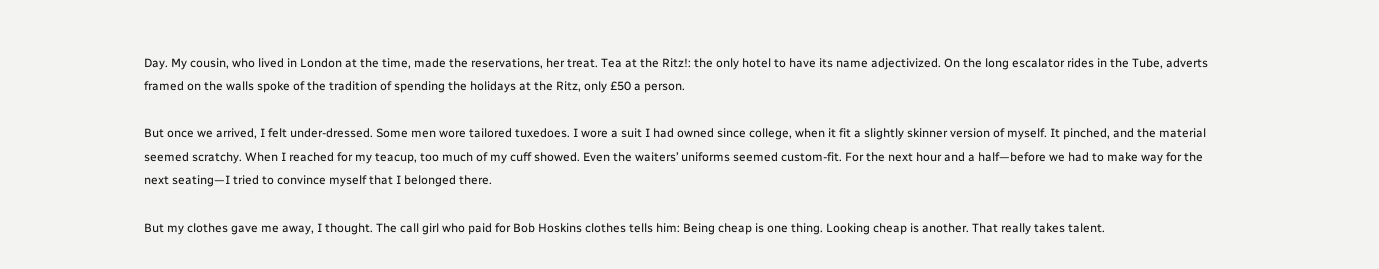Day. My cousin, who lived in London at the time, made the reservations, her treat. Tea at the Ritz!: the only hotel to have its name adjectivized. On the long escalator rides in the Tube, adverts framed on the walls spoke of the tradition of spending the holidays at the Ritz, only £50 a person.

But once we arrived, I felt under-dressed. Some men wore tailored tuxedoes. I wore a suit I had owned since college, when it fit a slightly skinner version of myself. It pinched, and the material seemed scratchy. When I reached for my teacup, too much of my cuff showed. Even the waiters’ uniforms seemed custom-fit. For the next hour and a half—before we had to make way for the next seating—I tried to convince myself that I belonged there.

But my clothes gave me away, I thought. The call girl who paid for Bob Hoskins clothes tells him: Being cheap is one thing. Looking cheap is another. That really takes talent.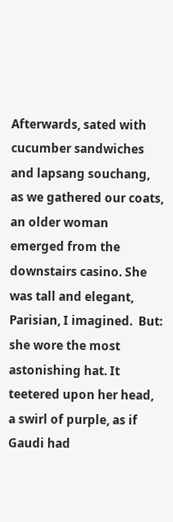Afterwards, sated with cucumber sandwiches and lapsang souchang, as we gathered our coats, an older woman emerged from the downstairs casino. She was tall and elegant, Parisian, I imagined.  But:  she wore the most astonishing hat. It teetered upon her head, a swirl of purple, as if Gaudi had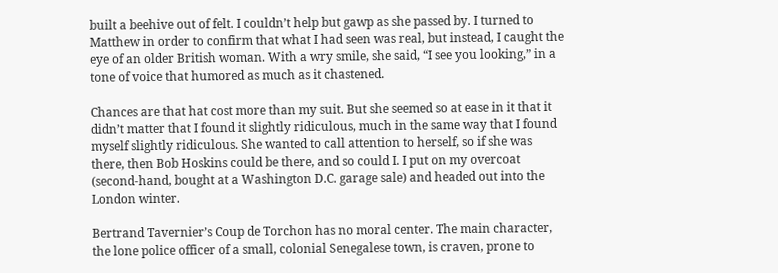built a beehive out of felt. I couldn’t help but gawp as she passed by. I turned to Matthew in order to confirm that what I had seen was real, but instead, I caught the eye of an older British woman. With a wry smile, she said, “I see you looking,” in a tone of voice that humored as much as it chastened.

Chances are that hat cost more than my suit. But she seemed so at ease in it that it didn’t matter that I found it slightly ridiculous, much in the same way that I found myself slightly ridiculous. She wanted to call attention to herself, so if she was there, then Bob Hoskins could be there, and so could I. I put on my overcoat (second-hand, bought at a Washington D.C. garage sale) and headed out into the London winter.

Bertrand Tavernier’s Coup de Torchon has no moral center. The main character, the lone police officer of a small, colonial Senegalese town, is craven, prone to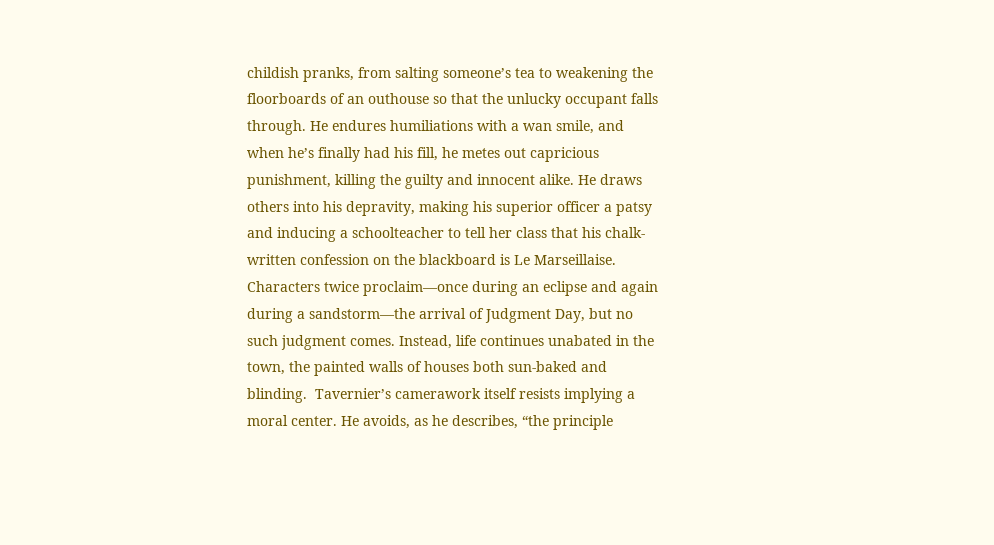childish pranks, from salting someone’s tea to weakening the floorboards of an outhouse so that the unlucky occupant falls through. He endures humiliations with a wan smile, and when he’s finally had his fill, he metes out capricious punishment, killing the guilty and innocent alike. He draws others into his depravity, making his superior officer a patsy and inducing a schoolteacher to tell her class that his chalk-written confession on the blackboard is Le Marseillaise. Characters twice proclaim—once during an eclipse and again during a sandstorm—the arrival of Judgment Day, but no such judgment comes. Instead, life continues unabated in the town, the painted walls of houses both sun-baked and blinding.  Tavernier’s camerawork itself resists implying a moral center. He avoids, as he describes, “the principle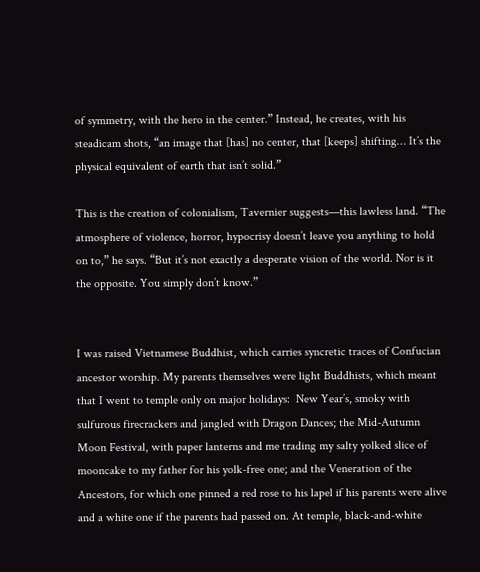of symmetry, with the hero in the center.” Instead, he creates, with his steadicam shots, “an image that [has] no center, that [keeps] shifting… It’s the physical equivalent of earth that isn’t solid.”

This is the creation of colonialism, Tavernier suggests—this lawless land. “The atmosphere of violence, horror, hypocrisy doesn’t leave you anything to hold on to,” he says. “But it’s not exactly a desperate vision of the world. Nor is it the opposite. You simply don’t know.”


I was raised Vietnamese Buddhist, which carries syncretic traces of Confucian ancestor worship. My parents themselves were light Buddhists, which meant that I went to temple only on major holidays:  New Year’s, smoky with sulfurous firecrackers and jangled with Dragon Dances; the Mid-Autumn Moon Festival, with paper lanterns and me trading my salty yolked slice of mooncake to my father for his yolk-free one; and the Veneration of the Ancestors, for which one pinned a red rose to his lapel if his parents were alive and a white one if the parents had passed on. At temple, black-and-white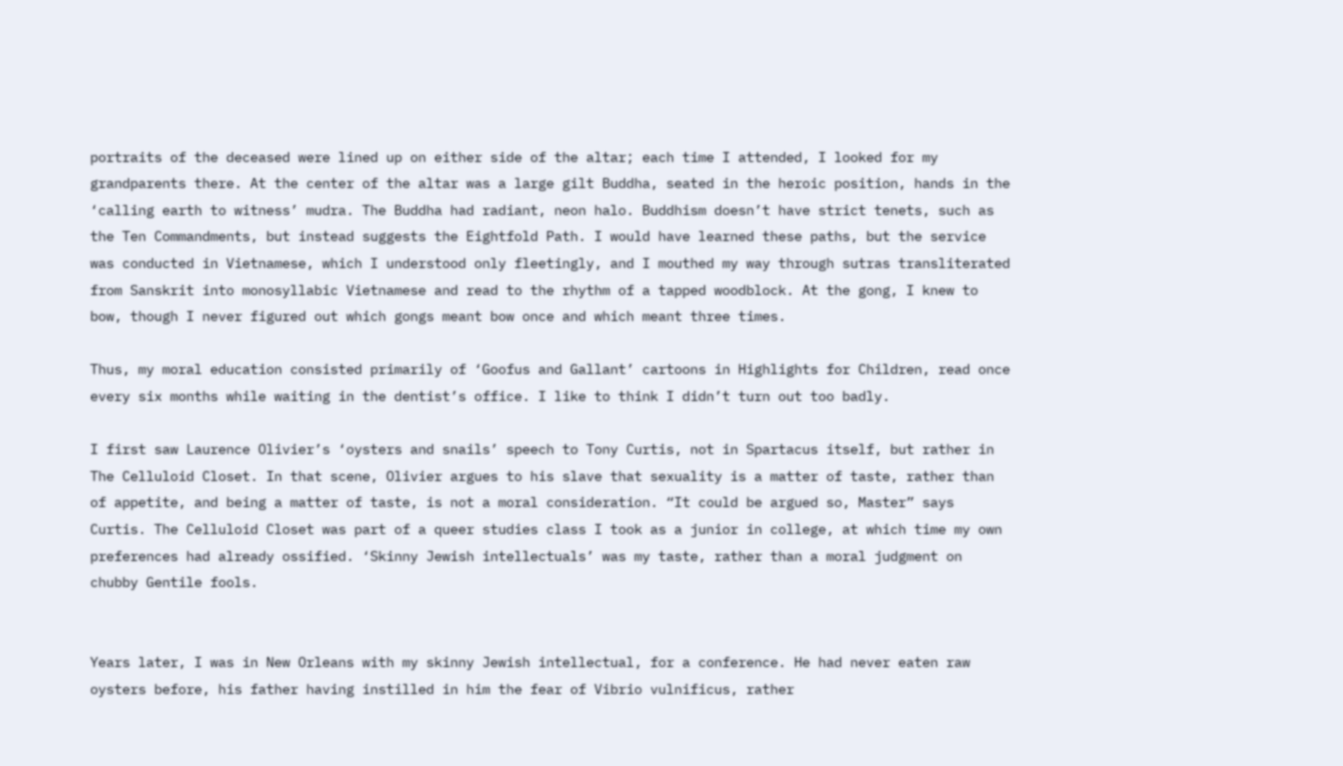portraits of the deceased were lined up on either side of the altar; each time I attended, I looked for my grandparents there. At the center of the altar was a large gilt Buddha, seated in the heroic position, hands in the ‘calling earth to witness’ mudra. The Buddha had radiant, neon halo. Buddhism doesn’t have strict tenets, such as the Ten Commandments, but instead suggests the Eightfold Path. I would have learned these paths, but the service was conducted in Vietnamese, which I understood only fleetingly, and I mouthed my way through sutras transliterated from Sanskrit into monosyllabic Vietnamese and read to the rhythm of a tapped woodblock. At the gong, I knew to bow, though I never figured out which gongs meant bow once and which meant three times.

Thus, my moral education consisted primarily of ‘Goofus and Gallant’ cartoons in Highlights for Children, read once every six months while waiting in the dentist’s office. I like to think I didn’t turn out too badly.

I first saw Laurence Olivier’s ‘oysters and snails’ speech to Tony Curtis, not in Spartacus itself, but rather in The Celluloid Closet. In that scene, Olivier argues to his slave that sexuality is a matter of taste, rather than of appetite, and being a matter of taste, is not a moral consideration. “It could be argued so, Master” says Curtis. The Celluloid Closet was part of a queer studies class I took as a junior in college, at which time my own preferences had already ossified. ‘Skinny Jewish intellectuals’ was my taste, rather than a moral judgment on chubby Gentile fools.


Years later, I was in New Orleans with my skinny Jewish intellectual, for a conference. He had never eaten raw oysters before, his father having instilled in him the fear of Vibrio vulnificus, rather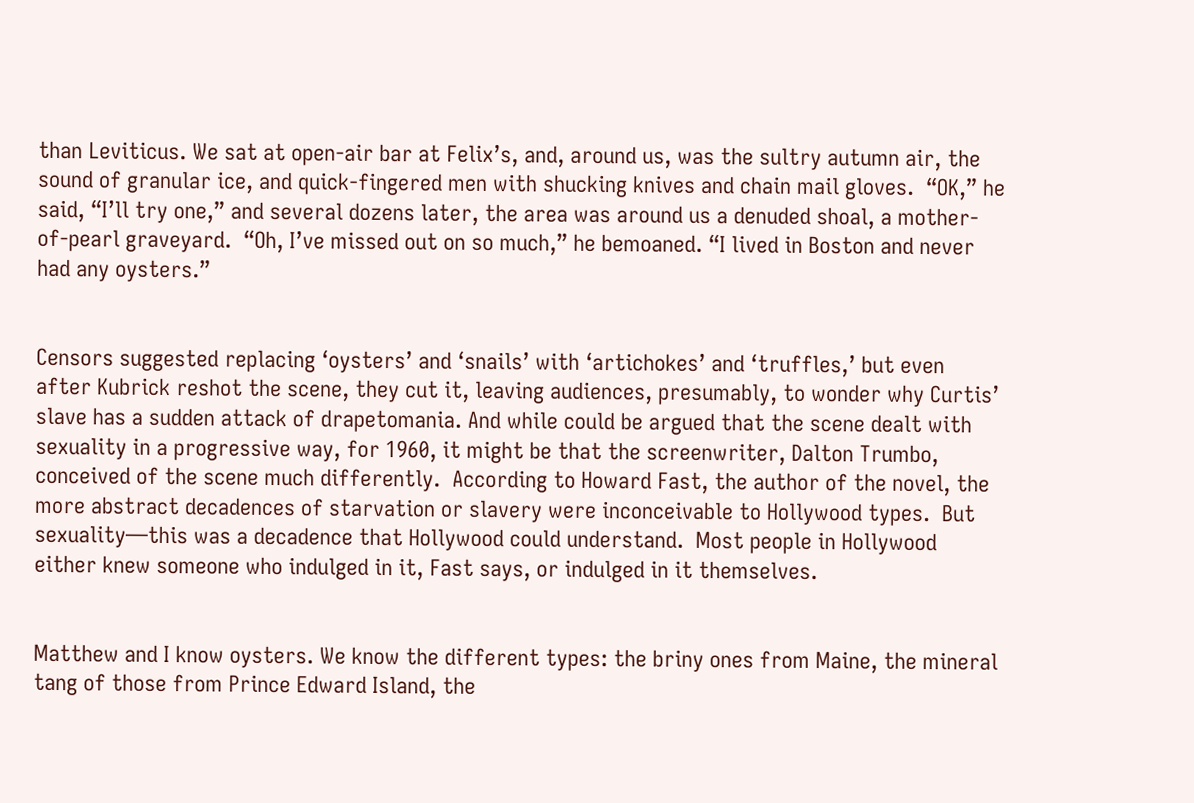than Leviticus. We sat at open-air bar at Felix’s, and, around us, was the sultry autumn air, the sound of granular ice, and quick-fingered men with shucking knives and chain mail gloves.  “OK,” he said, “I’ll try one,” and several dozens later, the area was around us a denuded shoal, a mother-of-pearl graveyard.  “Oh, I’ve missed out on so much,” he bemoaned. “I lived in Boston and never had any oysters.”


Censors suggested replacing ‘oysters’ and ‘snails’ with ‘artichokes’ and ‘truffles,’ but even after Kubrick reshot the scene, they cut it, leaving audiences, presumably, to wonder why Curtis’ slave has a sudden attack of drapetomania. And while could be argued that the scene dealt with sexuality in a progressive way, for 1960, it might be that the screenwriter, Dalton Trumbo, conceived of the scene much differently.  According to Howard Fast, the author of the novel, the more abstract decadences of starvation or slavery were inconceivable to Hollywood types.  But sexuality—this was a decadence that Hollywood could understand.  Most people in Hollywood either knew someone who indulged in it, Fast says, or indulged in it themselves.


Matthew and I know oysters. We know the different types: the briny ones from Maine, the mineral tang of those from Prince Edward Island, the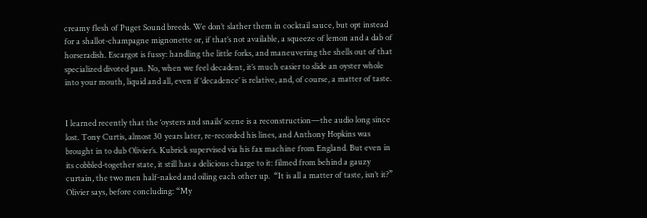creamy flesh of Puget Sound breeds. We don’t slather them in cocktail sauce, but opt instead for a shallot-champagne mignonette or, if that’s not available, a squeeze of lemon and a dab of horseradish. Escargot is fussy: handling the little forks, and maneuvering the shells out of that specialized divoted pan. No, when we feel decadent, it’s much easier to slide an oyster whole into your mouth, liquid and all, even if ‘decadence’ is relative, and, of course, a matter of taste.


I learned recently that the ‘oysters and snails’ scene is a reconstruction—the audio long since lost. Tony Curtis, almost 30 years later, re-recorded his lines, and Anthony Hopkins was brought in to dub Olivier’s. Kubrick supervised via his fax machine from England. But even in its cobbled-together state, it still has a delicious charge to it: filmed from behind a gauzy curtain, the two men half-naked and oiling each other up.  “It is all a matter of taste, isn’t it?” Olivier says, before concluding: “My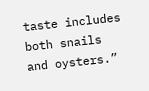taste includes both snails and oysters.”